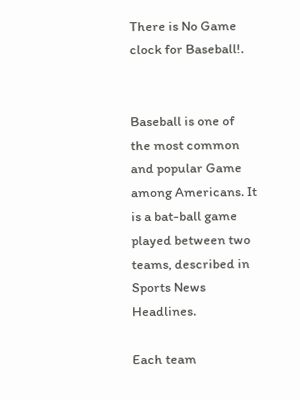There is No Game clock for Baseball!.


Baseball is one of the most common and popular Game among Americans. It is a bat-ball game played between two teams, described in Sports News Headlines.

Each team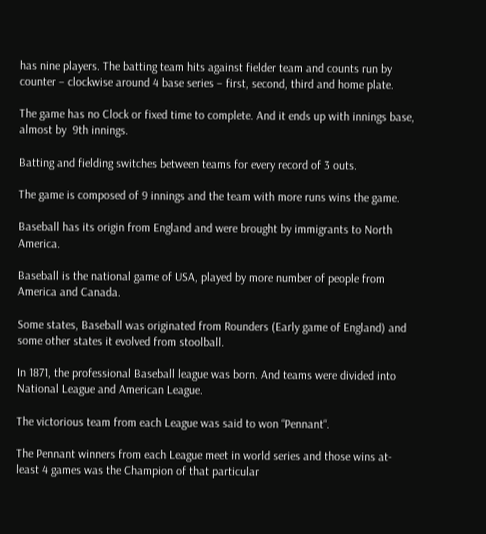has nine players. The batting team hits against fielder team and counts run by counter – clockwise around 4 base series – first, second, third and home plate.

The game has no Clock or fixed time to complete. And it ends up with innings base,  almost by  9th innings.

Batting and fielding switches between teams for every record of 3 outs.

The game is composed of 9 innings and the team with more runs wins the game.

Baseball has its origin from England and were brought by immigrants to North America.

Baseball is the national game of USA, played by more number of people from America and Canada.

Some states, Baseball was originated from Rounders (Early game of England) and some other states it evolved from stoolball.

In 1871, the professional Baseball league was born. And teams were divided into National League and American League.

The victorious team from each League was said to won “Pennant“.

The Pennant winners from each League meet in world series and those wins at-least 4 games was the Champion of that particular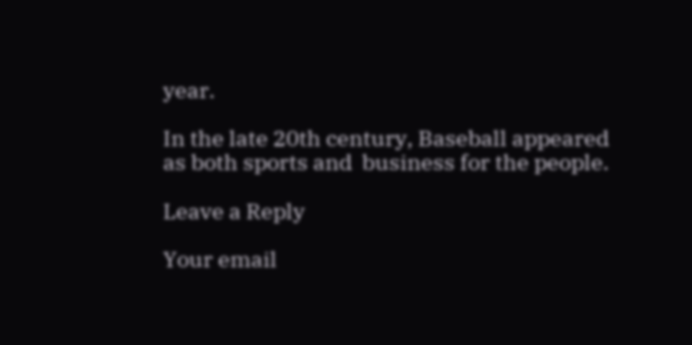year.

In the late 20th century, Baseball appeared as both sports and  business for the people.

Leave a Reply

Your email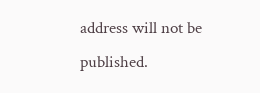address will not be published.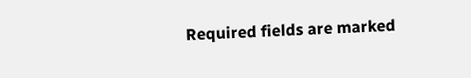Required fields are marked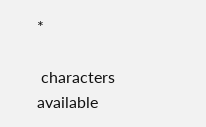*

 characters available